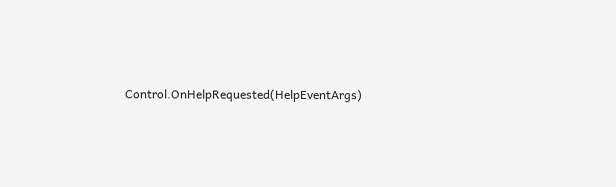Control.OnHelpRequested(HelpEventArgs)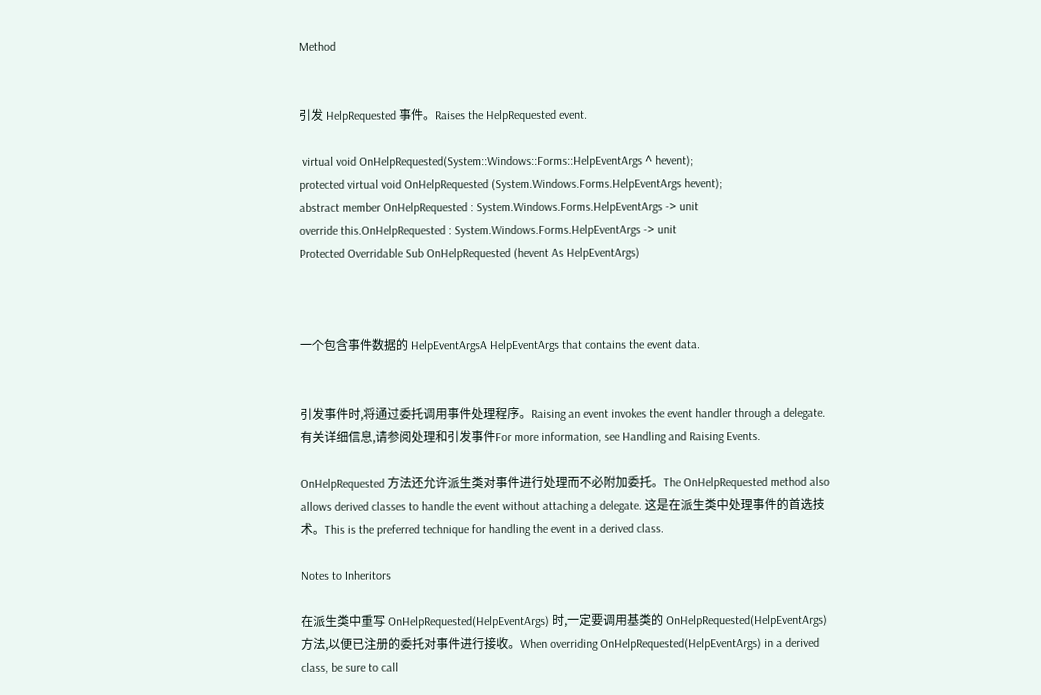Method


引发 HelpRequested 事件。Raises the HelpRequested event.

 virtual void OnHelpRequested(System::Windows::Forms::HelpEventArgs ^ hevent);
protected virtual void OnHelpRequested (System.Windows.Forms.HelpEventArgs hevent);
abstract member OnHelpRequested : System.Windows.Forms.HelpEventArgs -> unit
override this.OnHelpRequested : System.Windows.Forms.HelpEventArgs -> unit
Protected Overridable Sub OnHelpRequested (hevent As HelpEventArgs)



一个包含事件数据的 HelpEventArgsA HelpEventArgs that contains the event data.


引发事件时,将通过委托调用事件处理程序。Raising an event invokes the event handler through a delegate. 有关详细信息,请参阅处理和引发事件For more information, see Handling and Raising Events.

OnHelpRequested 方法还允许派生类对事件进行处理而不必附加委托。The OnHelpRequested method also allows derived classes to handle the event without attaching a delegate. 这是在派生类中处理事件的首选技术。This is the preferred technique for handling the event in a derived class.

Notes to Inheritors

在派生类中重写 OnHelpRequested(HelpEventArgs) 时,一定要调用基类的 OnHelpRequested(HelpEventArgs) 方法,以便已注册的委托对事件进行接收。When overriding OnHelpRequested(HelpEventArgs) in a derived class, be sure to call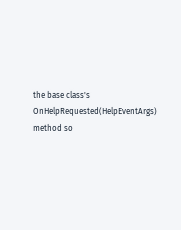the base class's OnHelpRequested(HelpEventArgs) method so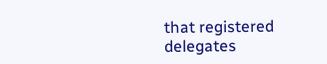that registered delegates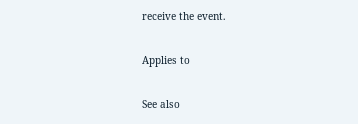receive the event.

Applies to

See also